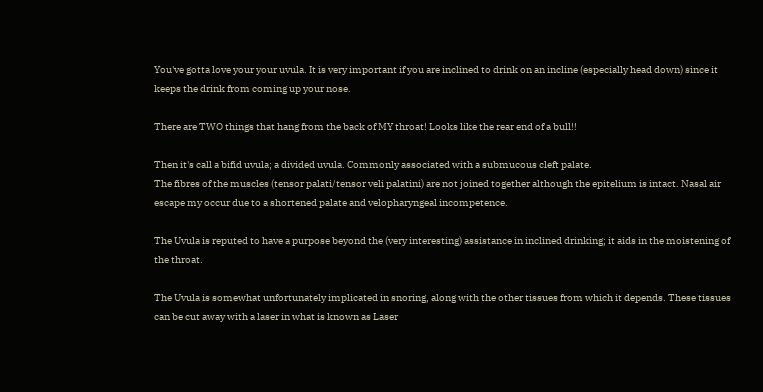You've gotta love your your uvula. It is very important if you are inclined to drink on an incline (especially head down) since it keeps the drink from coming up your nose.

There are TWO things that hang from the back of MY throat! Looks like the rear end of a bull!!

Then it's call a bifid uvula; a divided uvula. Commonly associated with a submucous cleft palate.
The fibres of the muscles (tensor palati/tensor veli palatini) are not joined together although the epitelium is intact. Nasal air escape my occur due to a shortened palate and velopharyngeal incompetence.

The Uvula is reputed to have a purpose beyond the (very interesting) assistance in inclined drinking; it aids in the moistening of the throat.

The Uvula is somewhat unfortunately implicated in snoring, along with the other tissues from which it depends. These tissues can be cut away with a laser in what is known as Laser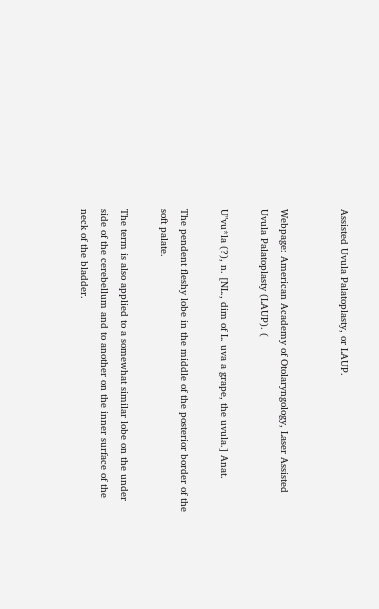Assisted Uvula Palatoplasty, or LAUP.


Webpage: American Academy of Otolaryngology, Laser Assisted Uvula Palatoplasty (LAUP). (

U"vu*la (?), n. [NL., dim of L. uva a grape, the uvula.] Anat.

The pendent fleshy lobe in the middle of the posterior border of the soft palate.

The term is also applied to a somewhat similar lobe on the under side of the cerebellum and to another on the inner surface of the neck of the bladder.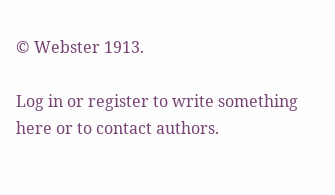© Webster 1913.

Log in or register to write something here or to contact authors.